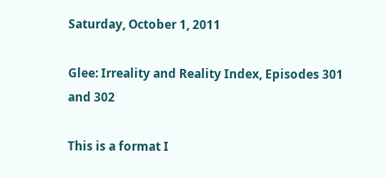Saturday, October 1, 2011

Glee: Irreality and Reality Index, Episodes 301 and 302

This is a format I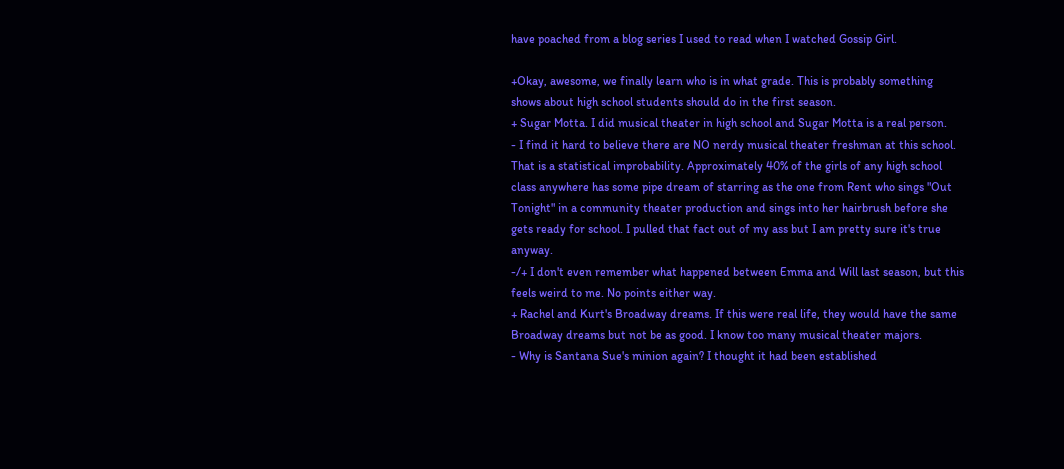have poached from a blog series I used to read when I watched Gossip Girl.

+Okay, awesome, we finally learn who is in what grade. This is probably something shows about high school students should do in the first season.
+ Sugar Motta. I did musical theater in high school and Sugar Motta is a real person.
- I find it hard to believe there are NO nerdy musical theater freshman at this school. That is a statistical improbability. Approximately 40% of the girls of any high school class anywhere has some pipe dream of starring as the one from Rent who sings "Out Tonight" in a community theater production and sings into her hairbrush before she gets ready for school. I pulled that fact out of my ass but I am pretty sure it's true anyway.
-/+ I don't even remember what happened between Emma and Will last season, but this feels weird to me. No points either way.
+ Rachel and Kurt's Broadway dreams. If this were real life, they would have the same Broadway dreams but not be as good. I know too many musical theater majors.
- Why is Santana Sue's minion again? I thought it had been established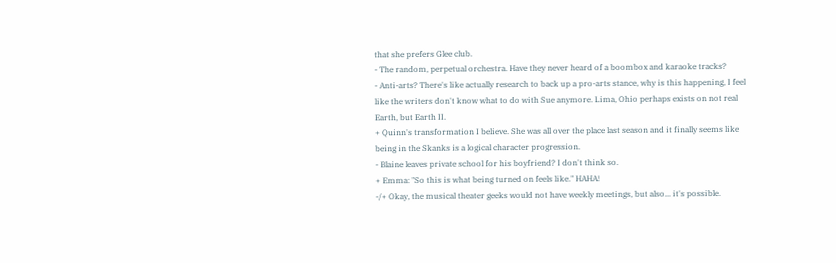that she prefers Glee club.
- The random, perpetual orchestra. Have they never heard of a boombox and karaoke tracks?
- Anti-arts? There's like actually research to back up a pro-arts stance, why is this happening, I feel like the writers don't know what to do with Sue anymore. Lima, Ohio perhaps exists on not real Earth, but Earth II.
+ Quinn's transformation I believe. She was all over the place last season and it finally seems like being in the Skanks is a logical character progression.
- Blaine leaves private school for his boyfriend? I don't think so.
+ Emma: "So this is what being turned on feels like." HAHA!
-/+ Okay, the musical theater geeks would not have weekly meetings, but also... it's possible.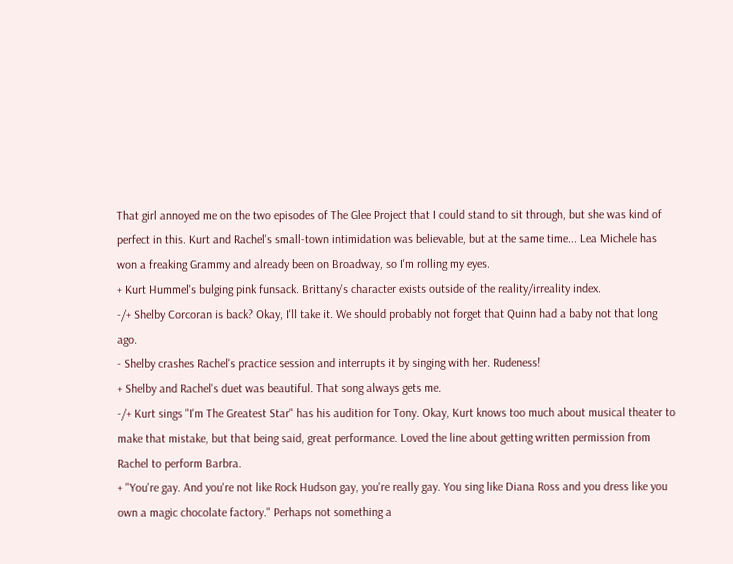That girl annoyed me on the two episodes of The Glee Project that I could stand to sit through, but she was kind of perfect in this. Kurt and Rachel's small-town intimidation was believable, but at the same time... Lea Michele has won a freaking Grammy and already been on Broadway, so I'm rolling my eyes.
+ Kurt Hummel's bulging pink funsack. Brittany's character exists outside of the reality/irreality index.
-/+ Shelby Corcoran is back? Okay, I'll take it. We should probably not forget that Quinn had a baby not that long ago.
- Shelby crashes Rachel's practice session and interrupts it by singing with her. Rudeness!
+ Shelby and Rachel's duet was beautiful. That song always gets me.
-/+ Kurt sings "I'm The Greatest Star" has his audition for Tony. Okay, Kurt knows too much about musical theater to make that mistake, but that being said, great performance. Loved the line about getting written permission from Rachel to perform Barbra.
+ "You're gay. And you're not like Rock Hudson gay, you're really gay. You sing like Diana Ross and you dress like you own a magic chocolate factory." Perhaps not something a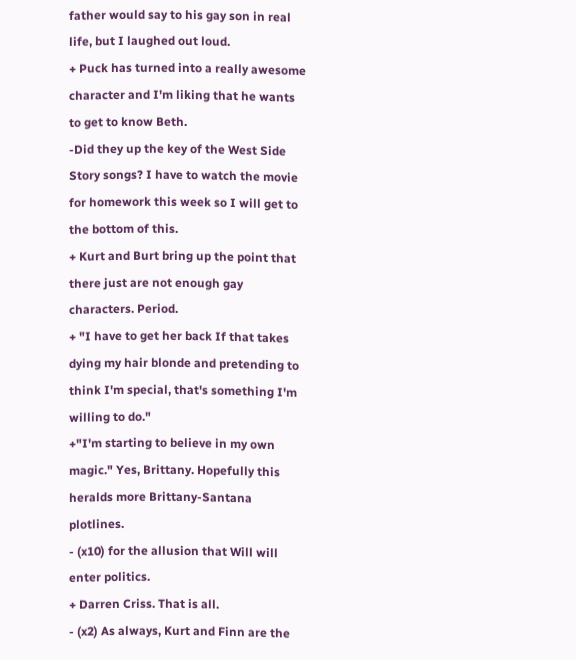father would say to his gay son in real life, but I laughed out loud.
+ Puck has turned into a really awesome character and I'm liking that he wants to get to know Beth.
-Did they up the key of the West Side Story songs? I have to watch the movie for homework this week so I will get to the bottom of this.
+ Kurt and Burt bring up the point that there just are not enough gay characters. Period.
+ "I have to get her back If that takes dying my hair blonde and pretending to think I'm special, that's something I'm willing to do."
+"I'm starting to believe in my own magic." Yes, Brittany. Hopefully this heralds more Brittany-Santana plotlines.
- (x10) for the allusion that Will will enter politics.
+ Darren Criss. That is all.
- (x2) As always, Kurt and Finn are the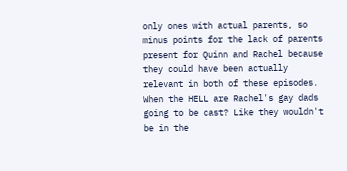only ones with actual parents, so minus points for the lack of parents present for Quinn and Rachel because they could have been actually relevant in both of these episodes. When the HELL are Rachel's gay dads going to be cast? Like they wouldn't be in the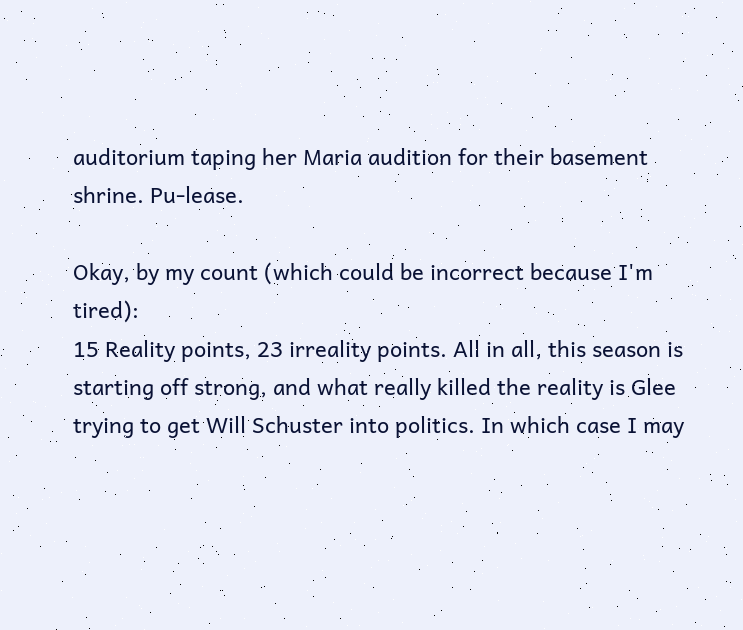auditorium taping her Maria audition for their basement shrine. Pu-lease.

Okay, by my count (which could be incorrect because I'm tired):
15 Reality points, 23 irreality points. All in all, this season is starting off strong, and what really killed the reality is Glee trying to get Will Schuster into politics. In which case I may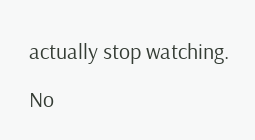actually stop watching.

No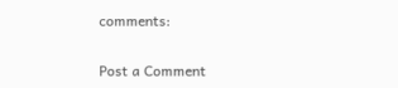comments:

Post a Comment